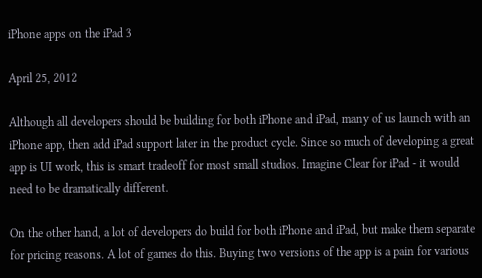iPhone apps on the iPad 3

April 25, 2012

Although all developers should be building for both iPhone and iPad, many of us launch with an iPhone app, then add iPad support later in the product cycle. Since so much of developing a great app is UI work, this is smart tradeoff for most small studios. Imagine Clear for iPad - it would need to be dramatically different.

On the other hand, a lot of developers do build for both iPhone and iPad, but make them separate for pricing reasons. A lot of games do this. Buying two versions of the app is a pain for various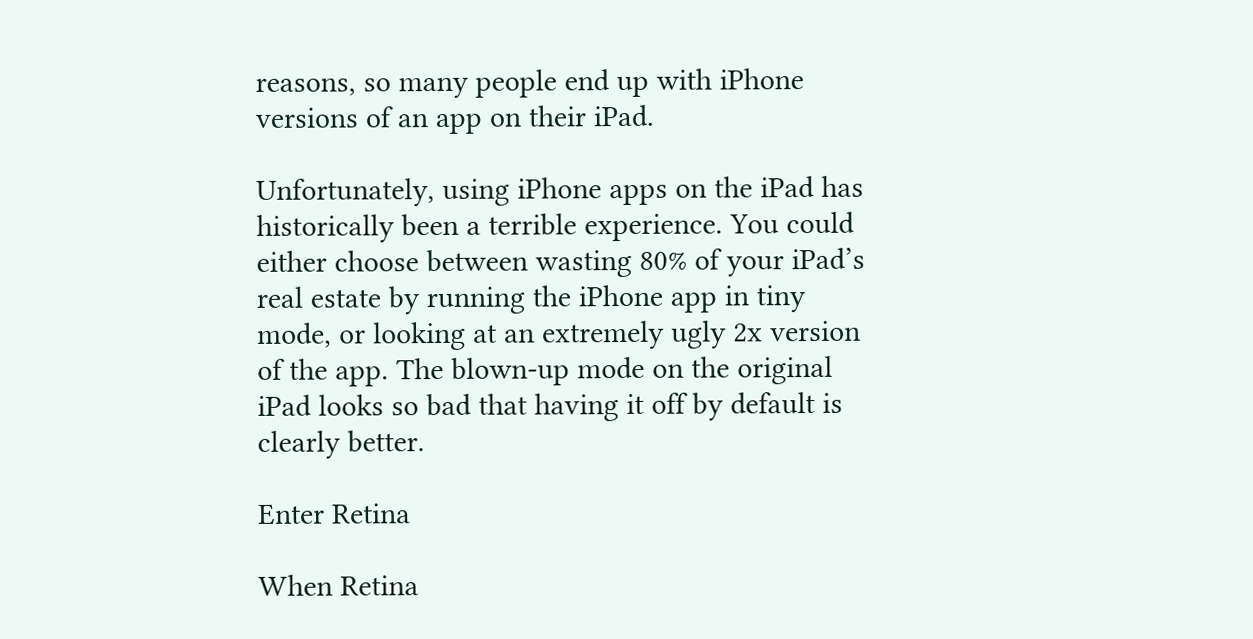reasons, so many people end up with iPhone versions of an app on their iPad.

Unfortunately, using iPhone apps on the iPad has historically been a terrible experience. You could either choose between wasting 80% of your iPad’s real estate by running the iPhone app in tiny mode, or looking at an extremely ugly 2x version of the app. The blown-up mode on the original iPad looks so bad that having it off by default is clearly better.

Enter Retina

When Retina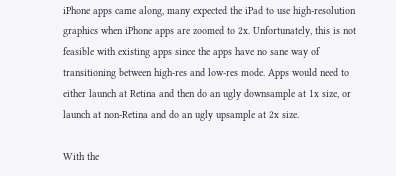iPhone apps came along, many expected the iPad to use high-resolution graphics when iPhone apps are zoomed to 2x. Unfortunately, this is not feasible with existing apps since the apps have no sane way of transitioning between high-res and low-res mode. Apps would need to either launch at Retina and then do an ugly downsample at 1x size, or launch at non-Retina and do an ugly upsample at 2x size.

With the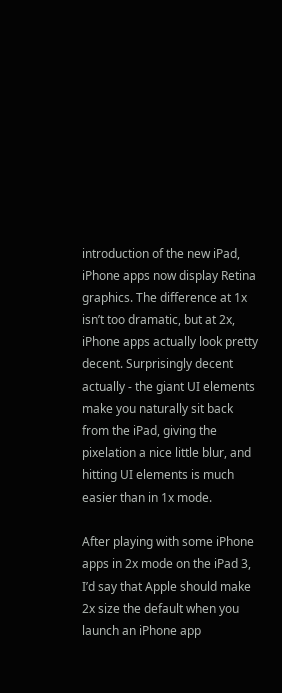introduction of the new iPad, iPhone apps now display Retina graphics. The difference at 1x isn’t too dramatic, but at 2x, iPhone apps actually look pretty decent. Surprisingly decent actually - the giant UI elements make you naturally sit back from the iPad, giving the pixelation a nice little blur, and hitting UI elements is much easier than in 1x mode.

After playing with some iPhone apps in 2x mode on the iPad 3, I’d say that Apple should make 2x size the default when you launch an iPhone app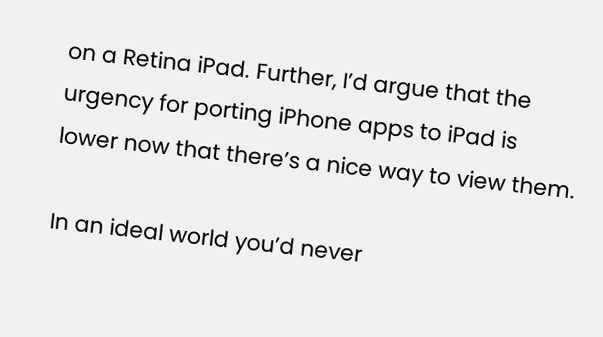on a Retina iPad. Further, I’d argue that the urgency for porting iPhone apps to iPad is lower now that there’s a nice way to view them.

In an ideal world you’d never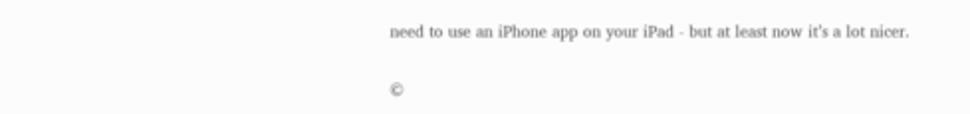need to use an iPhone app on your iPad - but at least now it’s a lot nicer.

©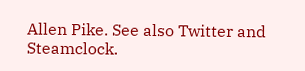Allen Pike. See also Twitter and Steamclock.